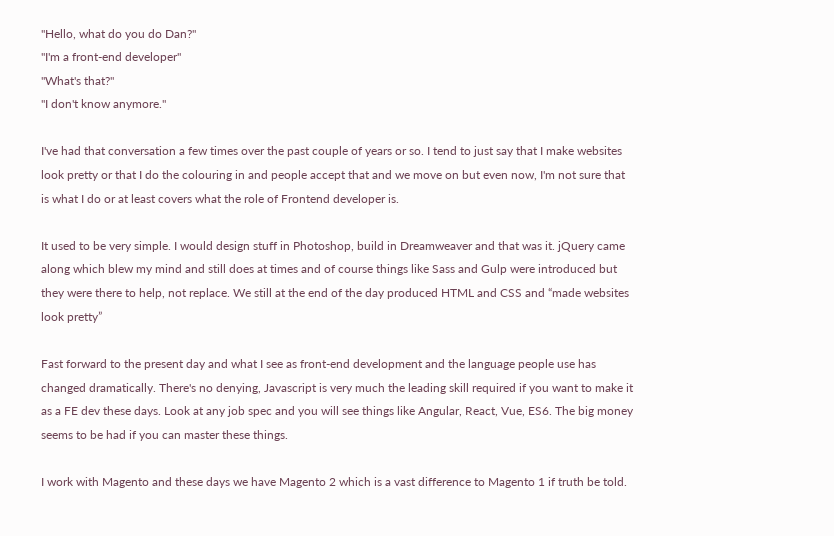"Hello, what do you do Dan?"
"I'm a front-end developer"
"What's that?"
"I don't know anymore."

I've had that conversation a few times over the past couple of years or so. I tend to just say that I make websites look pretty or that I do the colouring in and people accept that and we move on but even now, I'm not sure that is what I do or at least covers what the role of Frontend developer is.

It used to be very simple. I would design stuff in Photoshop, build in Dreamweaver and that was it. jQuery came along which blew my mind and still does at times and of course things like Sass and Gulp were introduced but they were there to help, not replace. We still at the end of the day produced HTML and CSS and “made websites look pretty”

Fast forward to the present day and what I see as front-end development and the language people use has changed dramatically. There's no denying, Javascript is very much the leading skill required if you want to make it as a FE dev these days. Look at any job spec and you will see things like Angular, React, Vue, ES6. The big money seems to be had if you can master these things.

I work with Magento and these days we have Magento 2 which is a vast difference to Magento 1 if truth be told.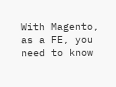With Magento, as a FE, you need to know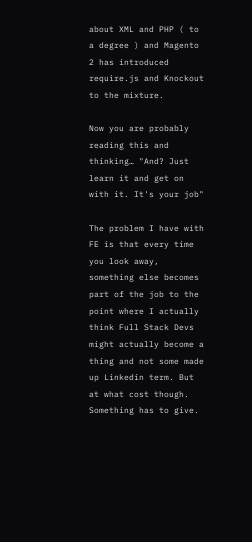about XML and PHP ( to a degree ) and Magento 2 has introduced require.js and Knockout to the mixture.

Now you are probably reading this and thinking… "And? Just learn it and get on with it. It's your job"

The problem I have with FE is that every time you look away, something else becomes part of the job to the point where I actually think Full Stack Devs might actually become a thing and not some made up Linkedin term. But at what cost though. Something has to give.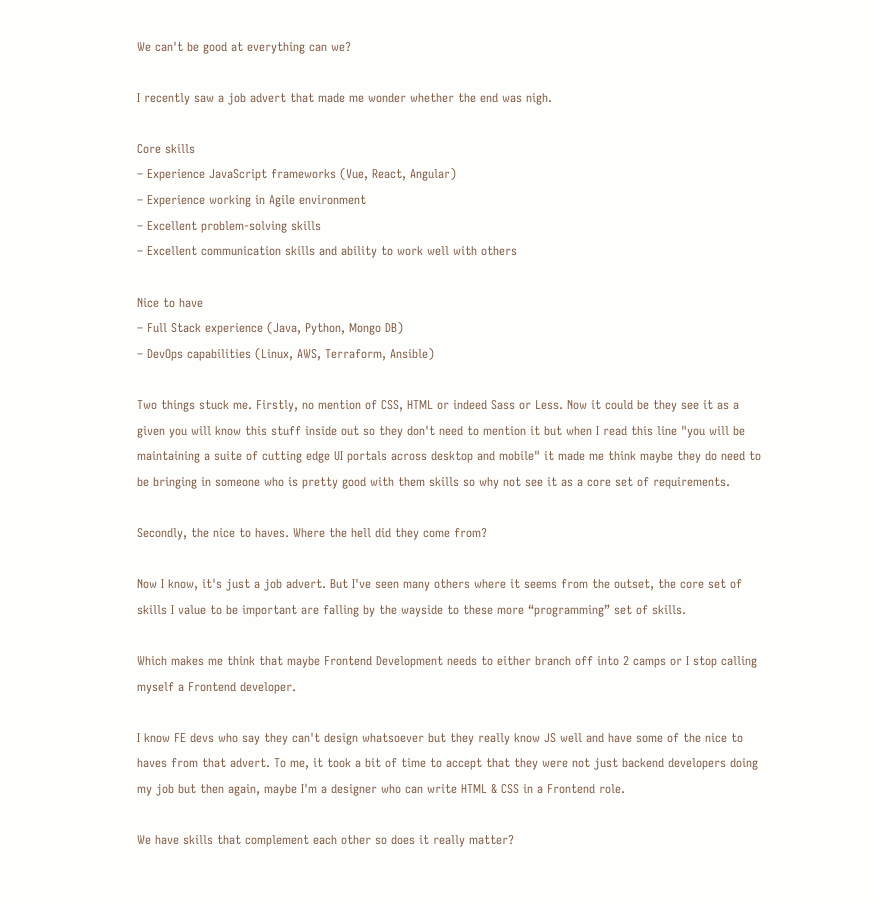We can't be good at everything can we?

I recently saw a job advert that made me wonder whether the end was nigh.

Core skills
– Experience JavaScript frameworks (Vue, React, Angular)
– Experience working in Agile environment
– Excellent problem-solving skills
– Excellent communication skills and ability to work well with others

Nice to have
– Full Stack experience (Java, Python, Mongo DB)
– DevOps capabilities (Linux, AWS, Terraform, Ansible)

Two things stuck me. Firstly, no mention of CSS, HTML or indeed Sass or Less. Now it could be they see it as a given you will know this stuff inside out so they don't need to mention it but when I read this line "you will be maintaining a suite of cutting edge UI portals across desktop and mobile" it made me think maybe they do need to be bringing in someone who is pretty good with them skills so why not see it as a core set of requirements.

Secondly, the nice to haves. Where the hell did they come from?

Now I know, it's just a job advert. But I've seen many others where it seems from the outset, the core set of skills I value to be important are falling by the wayside to these more “programming” set of skills.

Which makes me think that maybe Frontend Development needs to either branch off into 2 camps or I stop calling myself a Frontend developer.

I know FE devs who say they can't design whatsoever but they really know JS well and have some of the nice to haves from that advert. To me, it took a bit of time to accept that they were not just backend developers doing my job but then again, maybe I'm a designer who can write HTML & CSS in a Frontend role.

We have skills that complement each other so does it really matter?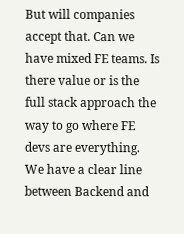But will companies accept that. Can we have mixed FE teams. Is there value or is the full stack approach the way to go where FE devs are everything. We have a clear line between Backend and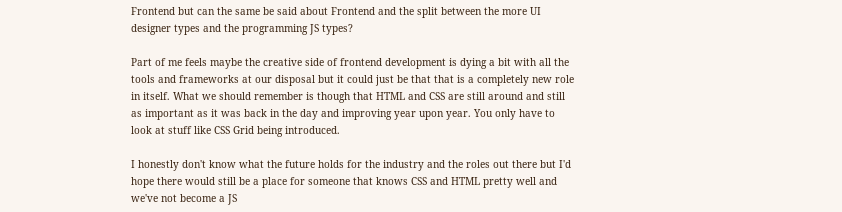Frontend but can the same be said about Frontend and the split between the more UI designer types and the programming JS types?

Part of me feels maybe the creative side of frontend development is dying a bit with all the tools and frameworks at our disposal but it could just be that that is a completely new role in itself. What we should remember is though that HTML and CSS are still around and still as important as it was back in the day and improving year upon year. You only have to look at stuff like CSS Grid being introduced.

I honestly don't know what the future holds for the industry and the roles out there but I'd hope there would still be a place for someone that knows CSS and HTML pretty well and we've not become a JS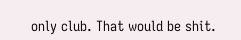only club. That would be shit.